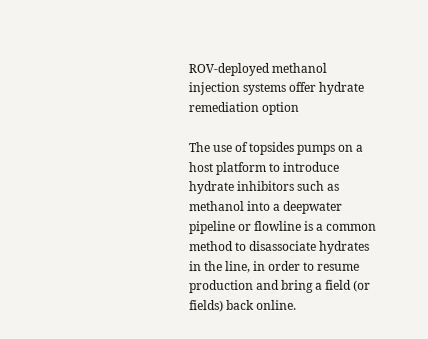ROV-deployed methanol injection systems offer hydrate remediation option

The use of topsides pumps on a host platform to introduce hydrate inhibitors such as methanol into a deepwater pipeline or flowline is a common method to disassociate hydrates in the line, in order to resume production and bring a field (or fields) back online.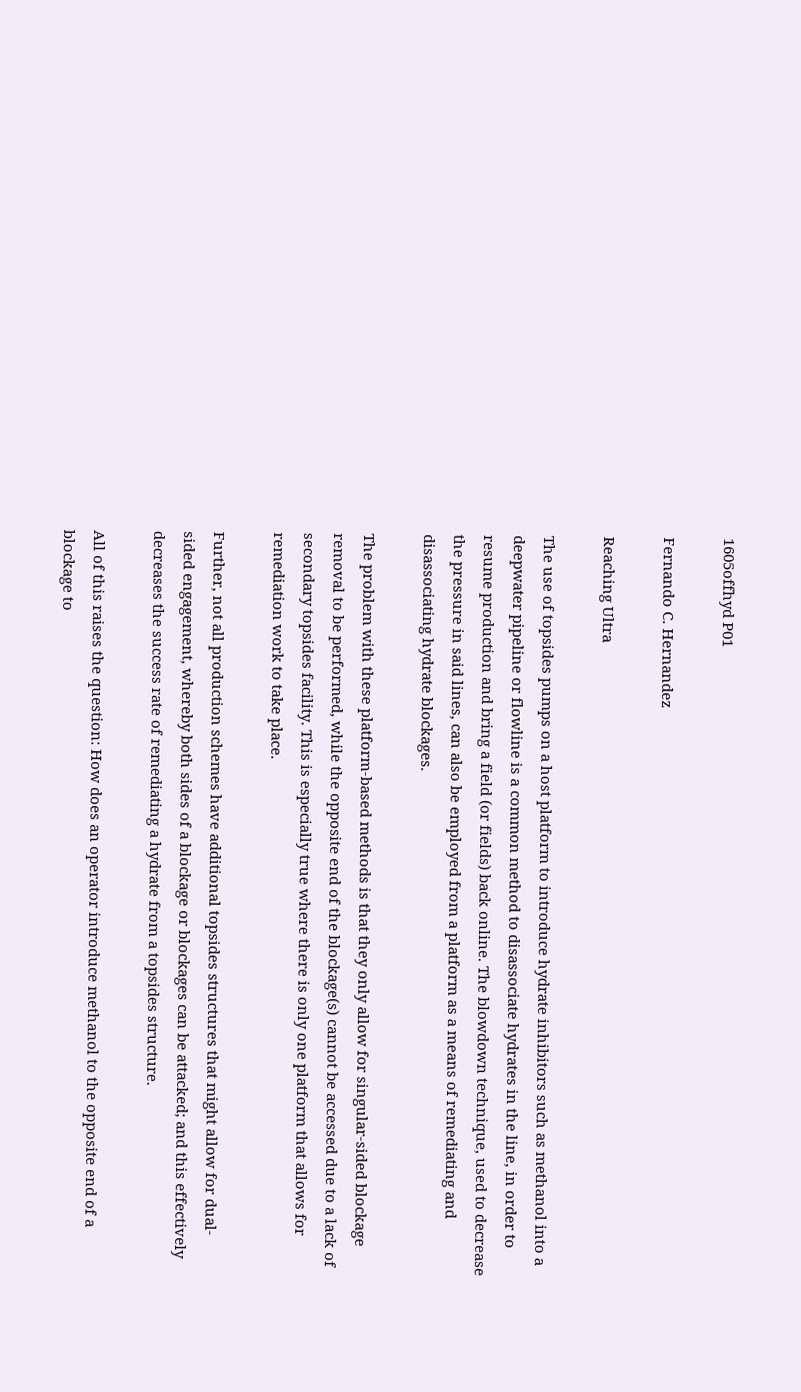1605offhyd P01

Fernando C. Hernandez

Reaching Ultra

The use of topsides pumps on a host platform to introduce hydrate inhibitors such as methanol into a deepwater pipeline or flowline is a common method to disassociate hydrates in the line, in order to resume production and bring a field (or fields) back online. The blowdown technique, used to decrease the pressure in said lines, can also be employed from a platform as a means of remediating and disassociating hydrate blockages.

The problem with these platform-based methods is that they only allow for singular-sided blockage removal to be performed, while the opposite end of the blockage(s) cannot be accessed due to a lack of secondary topsides facility. This is especially true where there is only one platform that allows for remediation work to take place.

Further, not all production schemes have additional topsides structures that might allow for dual-sided engagement, whereby both sides of a blockage or blockages can be attacked; and this effectively decreases the success rate of remediating a hydrate from a topsides structure.

All of this raises the question: How does an operator introduce methanol to the opposite end of a blockage to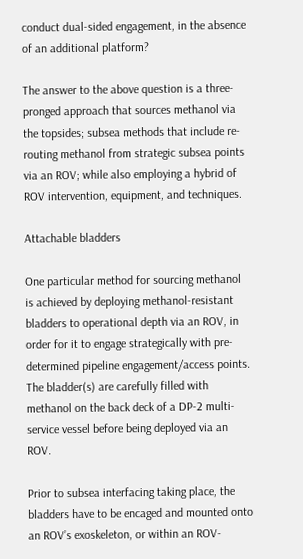conduct dual-sided engagement, in the absence of an additional platform?

The answer to the above question is a three-pronged approach that sources methanol via the topsides; subsea methods that include re-routing methanol from strategic subsea points via an ROV; while also employing a hybrid of ROV intervention, equipment, and techniques.

Attachable bladders

One particular method for sourcing methanol is achieved by deploying methanol-resistant bladders to operational depth via an ROV, in order for it to engage strategically with pre-determined pipeline engagement/access points. The bladder(s) are carefully filled with methanol on the back deck of a DP-2 multi-service vessel before being deployed via an ROV.

Prior to subsea interfacing taking place, the bladders have to be encaged and mounted onto an ROV’s exoskeleton, or within an ROV-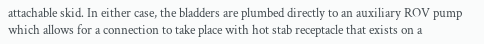attachable skid. In either case, the bladders are plumbed directly to an auxiliary ROV pump which allows for a connection to take place with hot stab receptacle that exists on a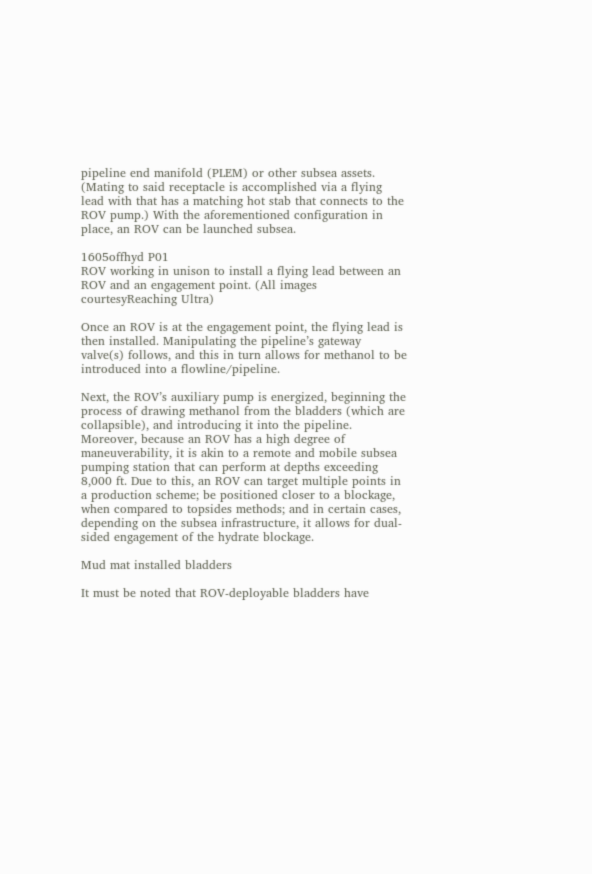pipeline end manifold (PLEM) or other subsea assets. (Mating to said receptacle is accomplished via a flying lead with that has a matching hot stab that connects to the ROV pump.) With the aforementioned configuration in place, an ROV can be launched subsea.

1605offhyd P01
ROV working in unison to install a flying lead between an ROV and an engagement point. (All images courtesyReaching Ultra)

Once an ROV is at the engagement point, the flying lead is then installed. Manipulating the pipeline’s gateway valve(s) follows, and this in turn allows for methanol to be introduced into a flowline/pipeline.

Next, the ROV’s auxiliary pump is energized, beginning the process of drawing methanol from the bladders (which are collapsible), and introducing it into the pipeline. Moreover, because an ROV has a high degree of maneuverability, it is akin to a remote and mobile subsea pumping station that can perform at depths exceeding 8,000 ft. Due to this, an ROV can target multiple points in a production scheme; be positioned closer to a blockage, when compared to topsides methods; and in certain cases, depending on the subsea infrastructure, it allows for dual-sided engagement of the hydrate blockage.

Mud mat installed bladders

It must be noted that ROV-deployable bladders have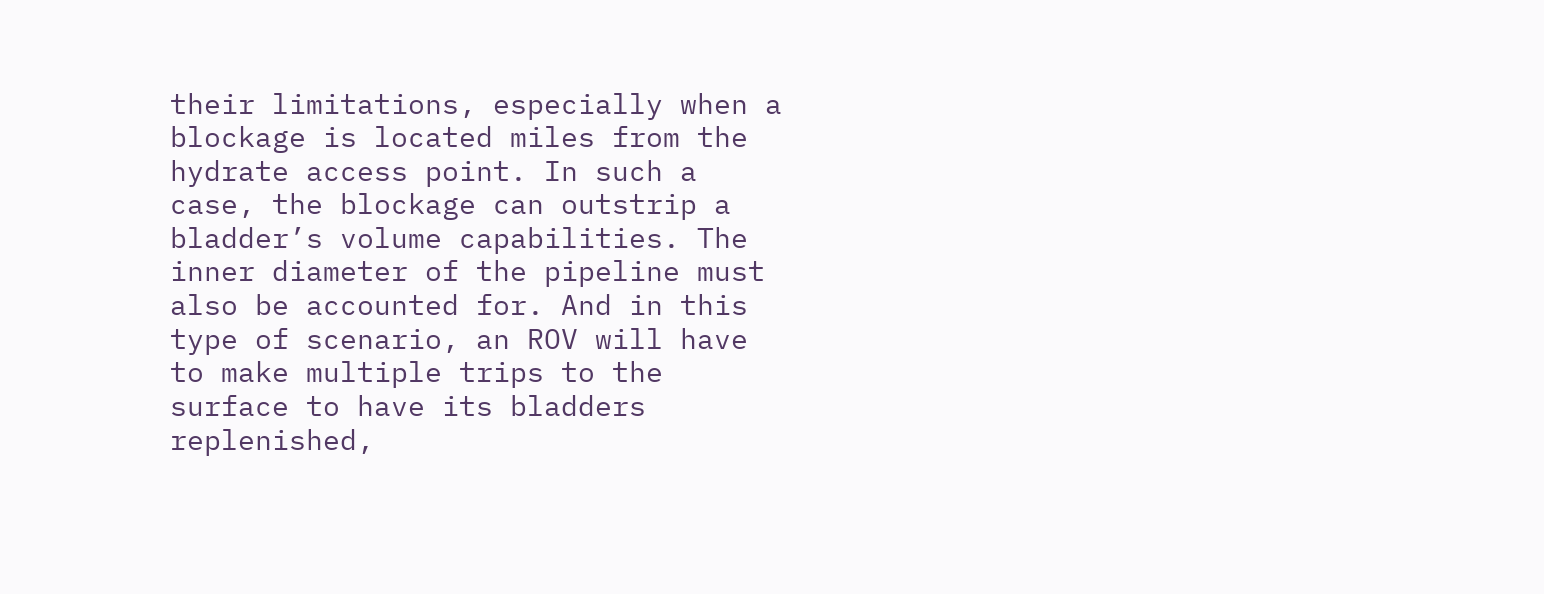their limitations, especially when a blockage is located miles from the hydrate access point. In such a case, the blockage can outstrip a bladder’s volume capabilities. The inner diameter of the pipeline must also be accounted for. And in this type of scenario, an ROV will have to make multiple trips to the surface to have its bladders replenished,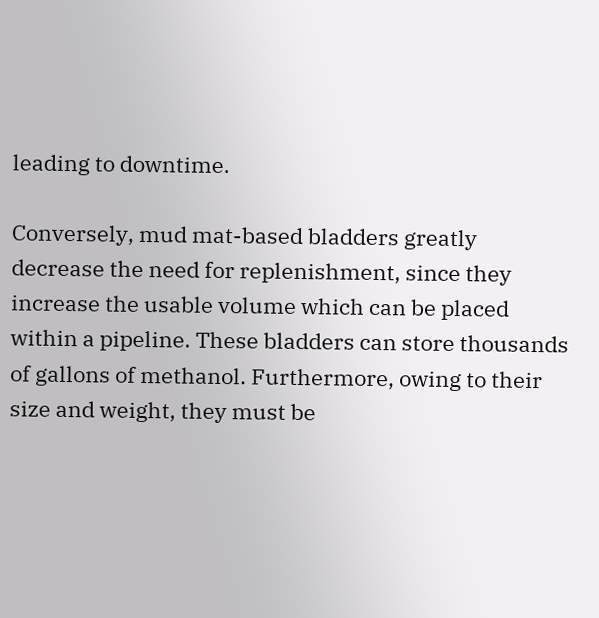leading to downtime.

Conversely, mud mat-based bladders greatly decrease the need for replenishment, since they increase the usable volume which can be placed within a pipeline. These bladders can store thousands of gallons of methanol. Furthermore, owing to their size and weight, they must be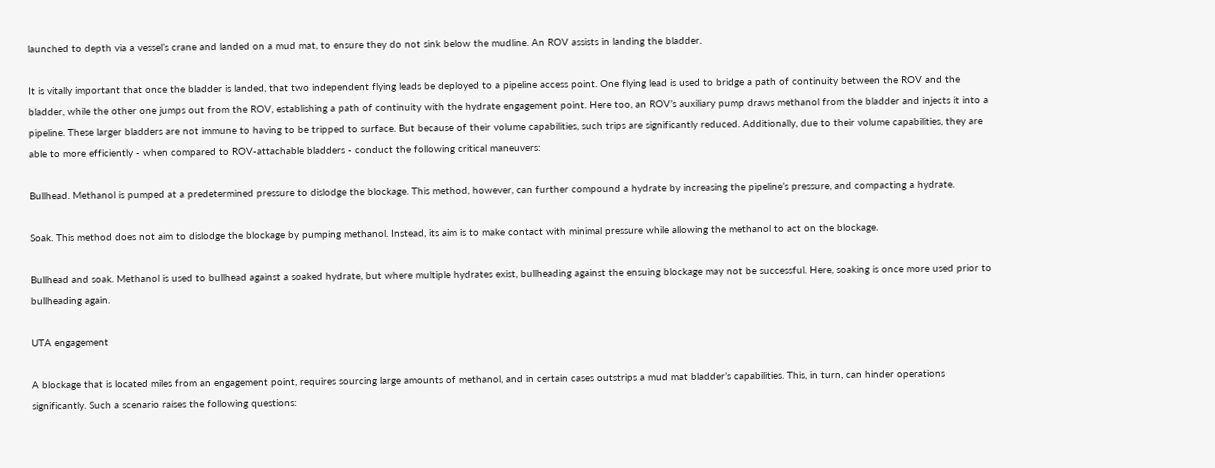launched to depth via a vessel’s crane and landed on a mud mat, to ensure they do not sink below the mudline. An ROV assists in landing the bladder.

It is vitally important that once the bladder is landed, that two independent flying leads be deployed to a pipeline access point. One flying lead is used to bridge a path of continuity between the ROV and the bladder, while the other one jumps out from the ROV, establishing a path of continuity with the hydrate engagement point. Here too, an ROV’s auxiliary pump draws methanol from the bladder and injects it into a pipeline. These larger bladders are not immune to having to be tripped to surface. But because of their volume capabilities, such trips are significantly reduced. Additionally, due to their volume capabilities, they are able to more efficiently - when compared to ROV-attachable bladders - conduct the following critical maneuvers:

Bullhead. Methanol is pumped at a predetermined pressure to dislodge the blockage. This method, however, can further compound a hydrate by increasing the pipeline’s pressure, and compacting a hydrate.

Soak. This method does not aim to dislodge the blockage by pumping methanol. Instead, its aim is to make contact with minimal pressure while allowing the methanol to act on the blockage.

Bullhead and soak. Methanol is used to bullhead against a soaked hydrate, but where multiple hydrates exist, bullheading against the ensuing blockage may not be successful. Here, soaking is once more used prior to bullheading again.

UTA engagement

A blockage that is located miles from an engagement point, requires sourcing large amounts of methanol, and in certain cases outstrips a mud mat bladder’s capabilities. This, in turn, can hinder operations significantly. Such a scenario raises the following questions: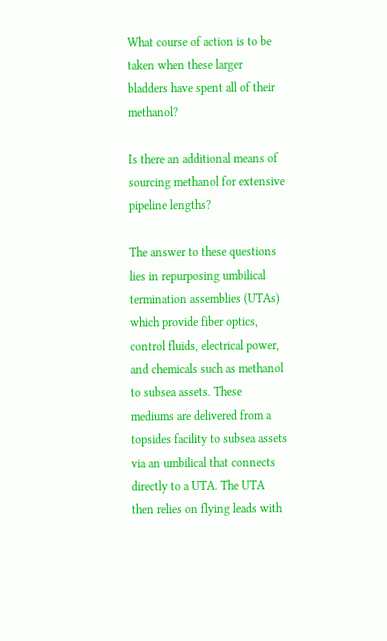What course of action is to be taken when these larger bladders have spent all of their methanol?

Is there an additional means of sourcing methanol for extensive pipeline lengths?

The answer to these questions lies in repurposing umbilical termination assemblies (UTAs) which provide fiber optics, control fluids, electrical power, and chemicals such as methanol to subsea assets. These mediums are delivered from a topsides facility to subsea assets via an umbilical that connects directly to a UTA. The UTA then relies on flying leads with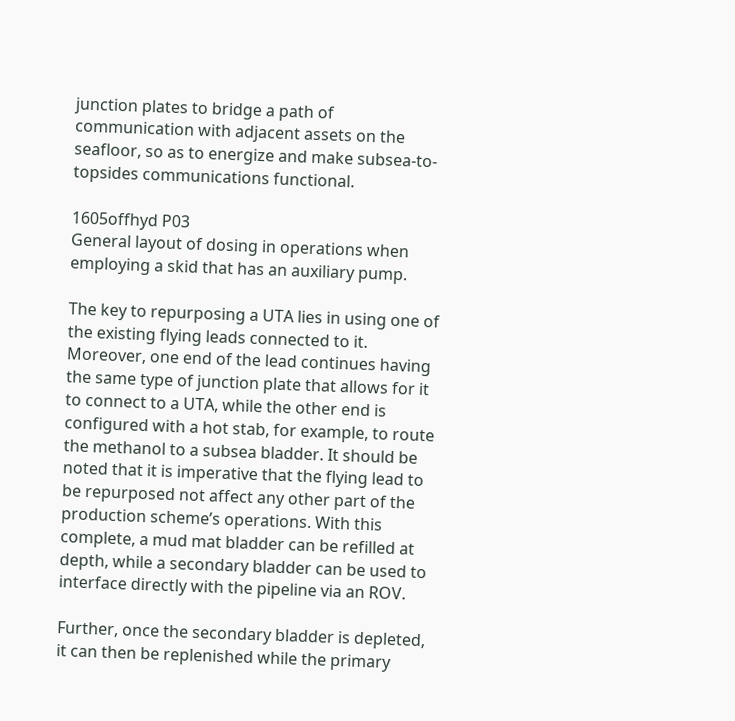junction plates to bridge a path of communication with adjacent assets on the seafloor, so as to energize and make subsea-to-topsides communications functional.

1605offhyd P03
General layout of dosing in operations when employing a skid that has an auxiliary pump.

The key to repurposing a UTA lies in using one of the existing flying leads connected to it. Moreover, one end of the lead continues having the same type of junction plate that allows for it to connect to a UTA, while the other end is configured with a hot stab, for example, to route the methanol to a subsea bladder. It should be noted that it is imperative that the flying lead to be repurposed not affect any other part of the production scheme’s operations. With this complete, a mud mat bladder can be refilled at depth, while a secondary bladder can be used to interface directly with the pipeline via an ROV.

Further, once the secondary bladder is depleted, it can then be replenished while the primary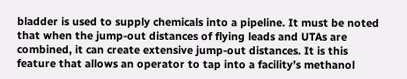bladder is used to supply chemicals into a pipeline. It must be noted that when the jump-out distances of flying leads and UTAs are combined, it can create extensive jump-out distances. It is this feature that allows an operator to tap into a facility’s methanol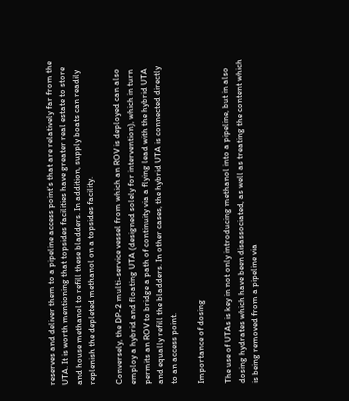reserves and deliver them to a pipeline access point’s that are relatively far from the UTA. It is worth mentioning that topsides facilities have greater real estate to store and house methanol to refill these bladders. In addition, supply boats can readily replenish the depleted methanol on a topsides facility.

Conversely, the DP-2 multi-service vessel from which an ROV is deployed can also employ a hybrid and floating UTA (designed solely for intervention), which in turn permits an ROV to bridge a path of continuity via a flying lead with the hybrid UTA and equally refill the bladders. In other cases, the hybrid UTA is connected directly to an access point.

Importance of dosing

The use of UTAs is key in not only introducing methanol into a pipeline, but in also dosing hydrates which have been disassociated, as well as treating the content which is being removed from a pipeline via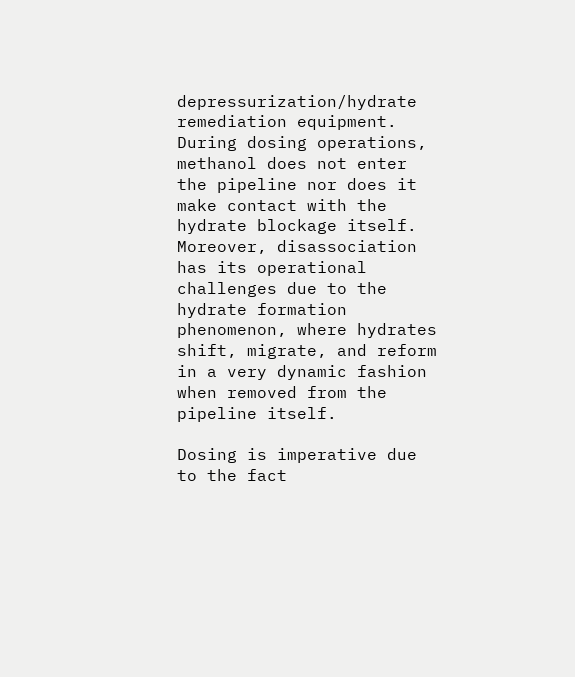depressurization/hydrate remediation equipment. During dosing operations, methanol does not enter the pipeline nor does it make contact with the hydrate blockage itself. Moreover, disassociation has its operational challenges due to the hydrate formation phenomenon, where hydrates shift, migrate, and reform in a very dynamic fashion when removed from the pipeline itself.

Dosing is imperative due to the fact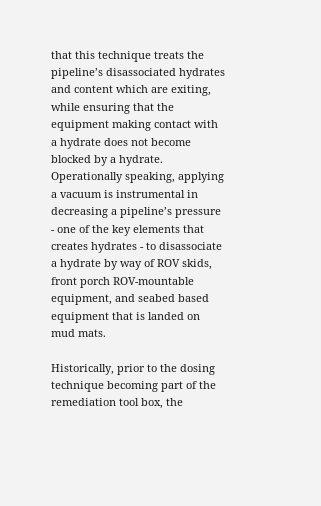that this technique treats the pipeline’s disassociated hydrates and content which are exiting, while ensuring that the equipment making contact with a hydrate does not become blocked by a hydrate. Operationally speaking, applying a vacuum is instrumental in decreasing a pipeline’s pressure - one of the key elements that creates hydrates - to disassociate a hydrate by way of ROV skids, front porch ROV-mountable equipment, and seabed based equipment that is landed on mud mats.

Historically, prior to the dosing technique becoming part of the remediation tool box, the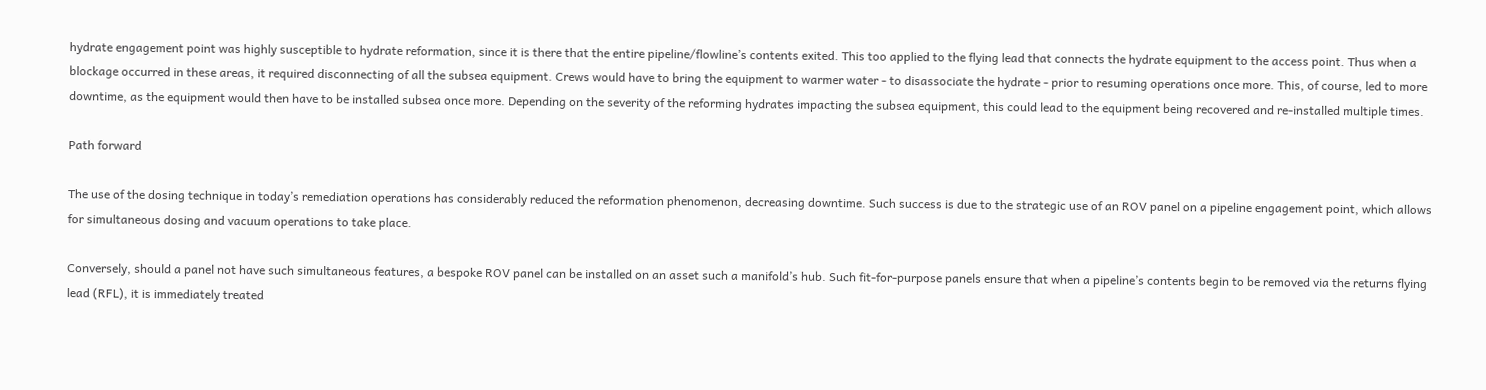hydrate engagement point was highly susceptible to hydrate reformation, since it is there that the entire pipeline/flowline’s contents exited. This too applied to the flying lead that connects the hydrate equipment to the access point. Thus when a blockage occurred in these areas, it required disconnecting of all the subsea equipment. Crews would have to bring the equipment to warmer water - to disassociate the hydrate - prior to resuming operations once more. This, of course, led to more downtime, as the equipment would then have to be installed subsea once more. Depending on the severity of the reforming hydrates impacting the subsea equipment, this could lead to the equipment being recovered and re-installed multiple times.

Path forward

The use of the dosing technique in today’s remediation operations has considerably reduced the reformation phenomenon, decreasing downtime. Such success is due to the strategic use of an ROV panel on a pipeline engagement point, which allows for simultaneous dosing and vacuum operations to take place.

Conversely, should a panel not have such simultaneous features, a bespoke ROV panel can be installed on an asset such a manifold’s hub. Such fit-for-purpose panels ensure that when a pipeline’s contents begin to be removed via the returns flying lead (RFL), it is immediately treated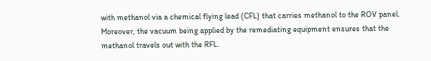with methanol via a chemical flying lead (CFL) that carries methanol to the ROV panel. Moreover, the vacuum being applied by the remediating equipment ensures that the methanol travels out with the RFL.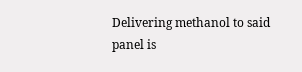Delivering methanol to said panel is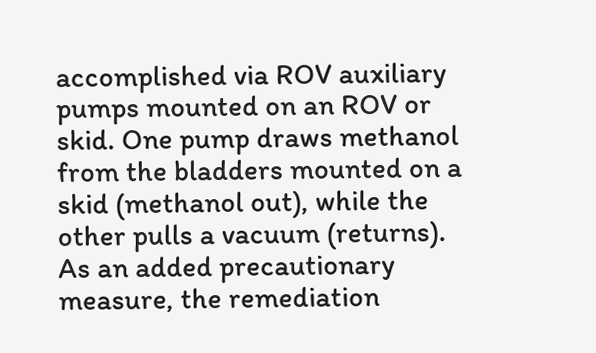accomplished via ROV auxiliary pumps mounted on an ROV or skid. One pump draws methanol from the bladders mounted on a skid (methanol out), while the other pulls a vacuum (returns). As an added precautionary measure, the remediation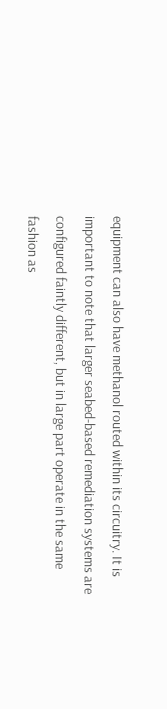equipment can also have methanol routed within its circuitry. It is important to note that larger seabed-based remediation systems are configured faintly different, but in large part operate in the same fashion as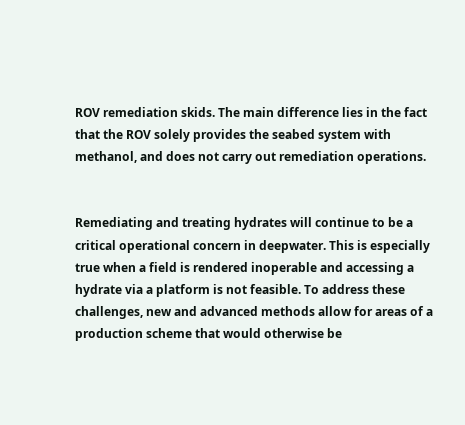ROV remediation skids. The main difference lies in the fact that the ROV solely provides the seabed system with methanol, and does not carry out remediation operations.


Remediating and treating hydrates will continue to be a critical operational concern in deepwater. This is especially true when a field is rendered inoperable and accessing a hydrate via a platform is not feasible. To address these challenges, new and advanced methods allow for areas of a production scheme that would otherwise be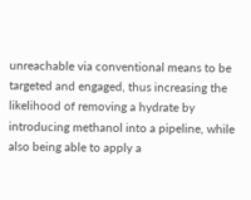unreachable via conventional means to be targeted and engaged, thus increasing the likelihood of removing a hydrate by introducing methanol into a pipeline, while also being able to apply a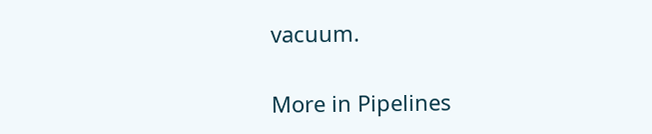vacuum.

More in Pipelines